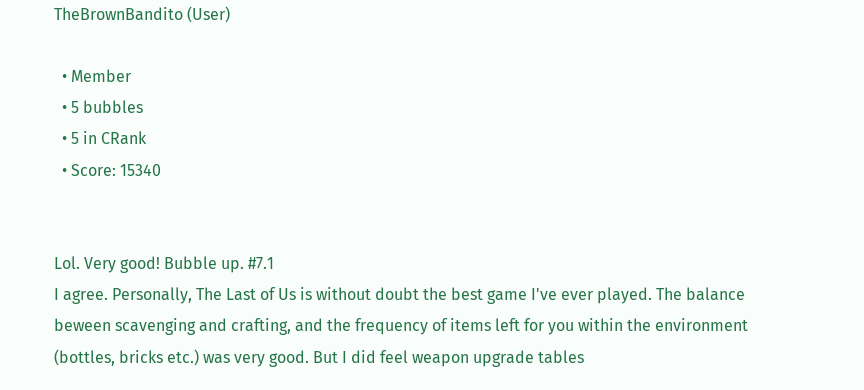TheBrownBandito (User)

  • Member
  • 5 bubbles
  • 5 in CRank
  • Score: 15340


Lol. Very good! Bubble up. #7.1
I agree. Personally, The Last of Us is without doubt the best game I've ever played. The balance beween scavenging and crafting, and the frequency of items left for you within the environment (bottles, bricks etc.) was very good. But I did feel weapon upgrade tables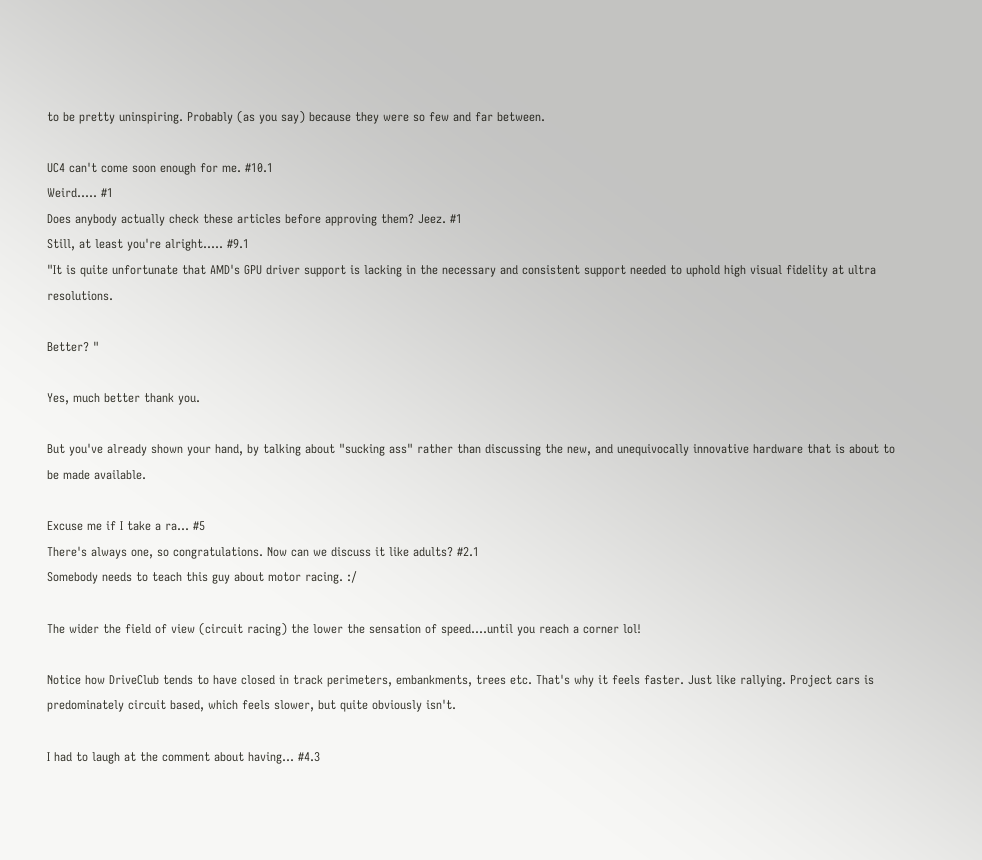to be pretty uninspiring. Probably (as you say) because they were so few and far between.

UC4 can't come soon enough for me. #10.1
Weird..... #1
Does anybody actually check these articles before approving them? Jeez. #1
Still, at least you're alright..... #9.1
"It is quite unfortunate that AMD's GPU driver support is lacking in the necessary and consistent support needed to uphold high visual fidelity at ultra resolutions.

Better? "

Yes, much better thank you.

But you've already shown your hand, by talking about "sucking ass" rather than discussing the new, and unequivocally innovative hardware that is about to be made available.

Excuse me if I take a ra... #5
There's always one, so congratulations. Now can we discuss it like adults? #2.1
Somebody needs to teach this guy about motor racing. :/

The wider the field of view (circuit racing) the lower the sensation of speed....until you reach a corner lol!

Notice how DriveClub tends to have closed in track perimeters, embankments, trees etc. That's why it feels faster. Just like rallying. Project cars is predominately circuit based, which feels slower, but quite obviously isn't.

I had to laugh at the comment about having... #4.3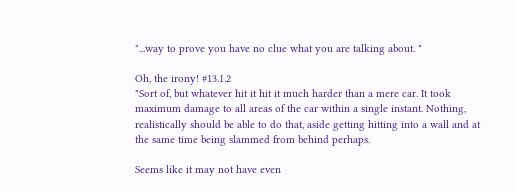"...way to prove you have no clue what you are talking about. "

Oh, the irony! #13.1.2
"Sort of, but whatever hit it hit it much harder than a mere car. It took maximum damage to all areas of the car within a single instant. Nothing, realistically should be able to do that, aside getting hitting into a wall and at the same time being slammed from behind perhaps.

Seems like it may not have even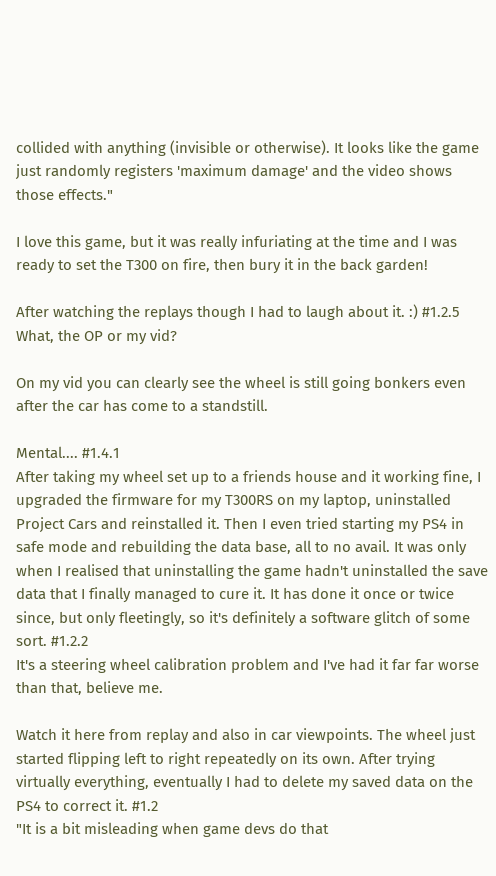collided with anything (invisible or otherwise). It looks like the game just randomly registers 'maximum damage' and the video shows those effects."

I love this game, but it was really infuriating at the time and I was ready to set the T300 on fire, then bury it in the back garden!

After watching the replays though I had to laugh about it. :) #1.2.5
What, the OP or my vid?

On my vid you can clearly see the wheel is still going bonkers even after the car has come to a standstill.

Mental.... #1.4.1
After taking my wheel set up to a friends house and it working fine, I upgraded the firmware for my T300RS on my laptop, uninstalled Project Cars and reinstalled it. Then I even tried starting my PS4 in safe mode and rebuilding the data base, all to no avail. It was only when I realised that uninstalling the game hadn't uninstalled the save data that I finally managed to cure it. It has done it once or twice since, but only fleetingly, so it's definitely a software glitch of some sort. #1.2.2
It's a steering wheel calibration problem and I've had it far far worse than that, believe me.

Watch it here from replay and also in car viewpoints. The wheel just started flipping left to right repeatedly on its own. After trying virtually everything, eventually I had to delete my saved data on the PS4 to correct it. #1.2
"It is a bit misleading when game devs do that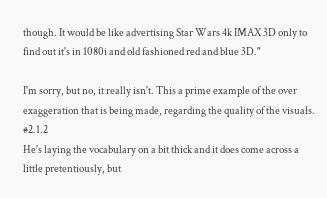though. It would be like advertising Star Wars 4k IMAX 3D only to find out it's in 1080i and old fashioned red and blue 3D."

I'm sorry, but no, it really isn't. This a prime example of the over exaggeration that is being made, regarding the quality of the visuals. #2.1.2
He's laying the vocabulary on a bit thick and it does come across a little pretentiously, but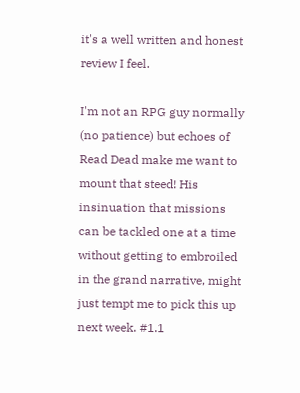it's a well written and honest review I feel.

I'm not an RPG guy normally (no patience) but echoes of Read Dead make me want to mount that steed! His insinuation that missions can be tackled one at a time without getting to embroiled in the grand narrative, might just tempt me to pick this up next week. #1.1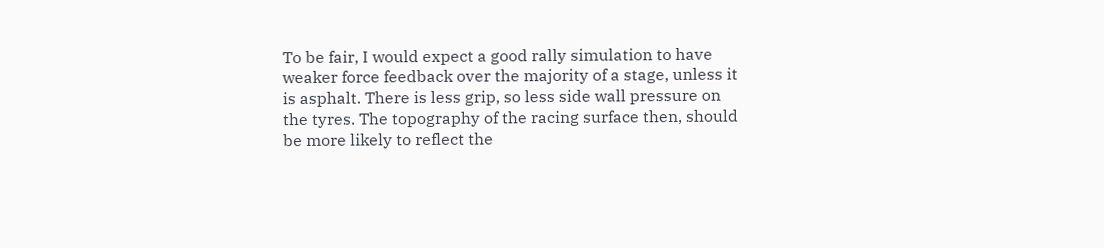To be fair, I would expect a good rally simulation to have weaker force feedback over the majority of a stage, unless it is asphalt. There is less grip, so less side wall pressure on the tyres. The topography of the racing surface then, should be more likely to reflect the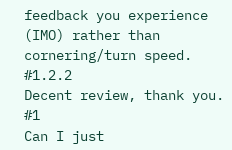feedback you experience (IMO) rather than cornering/turn speed. #1.2.2
Decent review, thank you. #1
Can I just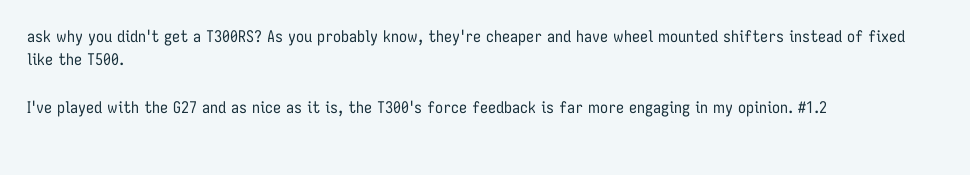ask why you didn't get a T300RS? As you probably know, they're cheaper and have wheel mounted shifters instead of fixed like the T500.

I've played with the G27 and as nice as it is, the T300's force feedback is far more engaging in my opinion. #1.2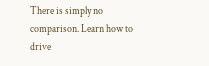There is simply no comparison. Learn how to drive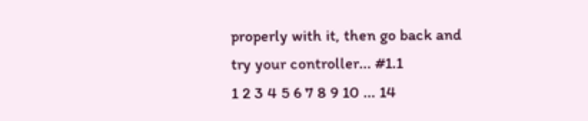properly with it, then go back and try your controller... #1.1
1 2 3 4 5 6 7 8 9 10 ... 14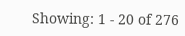Showing: 1 - 20 of 276